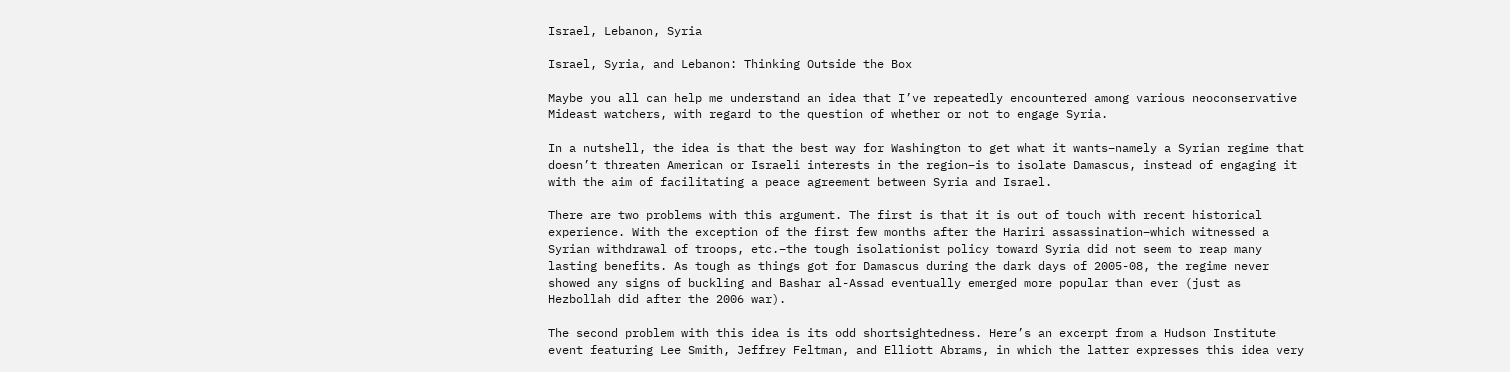Israel, Lebanon, Syria

Israel, Syria, and Lebanon: Thinking Outside the Box

Maybe you all can help me understand an idea that I’ve repeatedly encountered among various neoconservative Mideast watchers, with regard to the question of whether or not to engage Syria.

In a nutshell, the idea is that the best way for Washington to get what it wants–namely a Syrian regime that doesn’t threaten American or Israeli interests in the region–is to isolate Damascus, instead of engaging it with the aim of facilitating a peace agreement between Syria and Israel.

There are two problems with this argument. The first is that it is out of touch with recent historical experience. With the exception of the first few months after the Hariri assassination–which witnessed a Syrian withdrawal of troops, etc.–the tough isolationist policy toward Syria did not seem to reap many lasting benefits. As tough as things got for Damascus during the dark days of 2005-08, the regime never showed any signs of buckling and Bashar al-Assad eventually emerged more popular than ever (just as Hezbollah did after the 2006 war).

The second problem with this idea is its odd shortsightedness. Here’s an excerpt from a Hudson Institute event featuring Lee Smith, Jeffrey Feltman, and Elliott Abrams, in which the latter expresses this idea very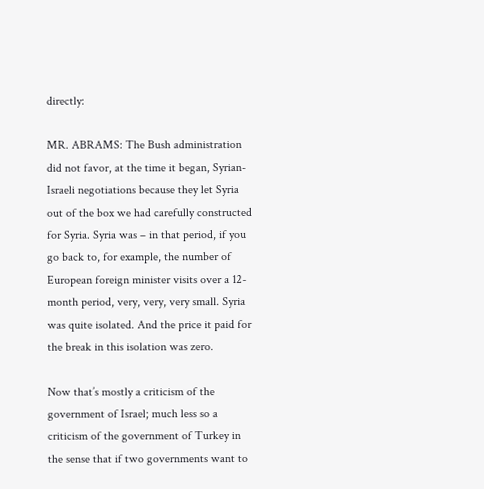directly:

MR. ABRAMS: The Bush administration did not favor, at the time it began, Syrian-Israeli negotiations because they let Syria out of the box we had carefully constructed for Syria. Syria was – in that period, if you go back to, for example, the number of European foreign minister visits over a 12-month period, very, very, very small. Syria was quite isolated. And the price it paid for the break in this isolation was zero.

Now that’s mostly a criticism of the government of Israel; much less so a criticism of the government of Turkey in the sense that if two governments want to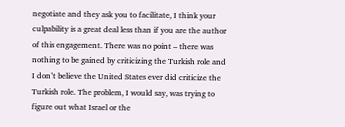negotiate and they ask you to facilitate, I think your culpability is a great deal less than if you are the author of this engagement. There was no point – there was nothing to be gained by criticizing the Turkish role and I don’t believe the United States ever did criticize the Turkish role. The problem, I would say, was trying to figure out what Israel or the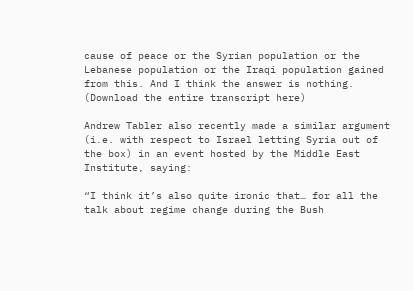cause of peace or the Syrian population or the Lebanese population or the Iraqi population gained from this. And I think the answer is nothing. (Download the entire transcript here)

Andrew Tabler also recently made a similar argument (i.e. with respect to Israel letting Syria out of the box) in an event hosted by the Middle East Institute, saying:

“I think it’s also quite ironic that… for all the talk about regime change during the Bush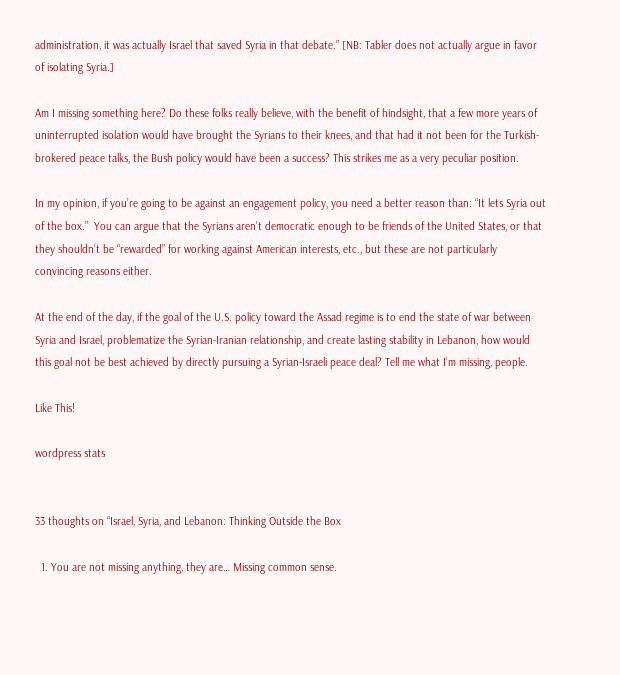administration, it was actually Israel that saved Syria in that debate.” [NB: Tabler does not actually argue in favor of isolating Syria.]

Am I missing something here? Do these folks really believe, with the benefit of hindsight, that a few more years of uninterrupted isolation would have brought the Syrians to their knees, and that had it not been for the Turkish-brokered peace talks, the Bush policy would have been a success? This strikes me as a very peculiar position.

In my opinion, if you’re going to be against an engagement policy, you need a better reason than: “It lets Syria out of the box.”  You can argue that the Syrians aren’t democratic enough to be friends of the United States, or that they shouldn’t be “rewarded” for working against American interests, etc., but these are not particularly convincing reasons either.

At the end of the day, if the goal of the U.S. policy toward the Assad regime is to end the state of war between Syria and Israel, problematize the Syrian-Iranian relationship, and create lasting stability in Lebanon, how would this goal not be best achieved by directly pursuing a Syrian-Israeli peace deal? Tell me what I’m missing, people.

Like This!

wordpress stats


33 thoughts on “Israel, Syria, and Lebanon: Thinking Outside the Box

  1. You are not missing anything, they are… Missing common sense.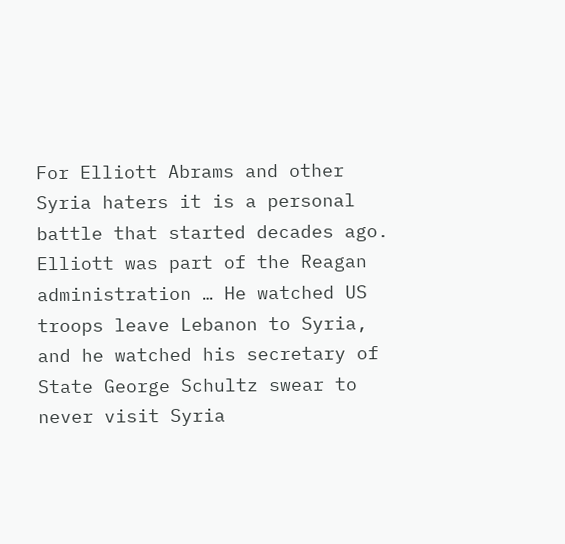For Elliott Abrams and other Syria haters it is a personal battle that started decades ago. Elliott was part of the Reagan administration … He watched US troops leave Lebanon to Syria, and he watched his secretary of State George Schultz swear to never visit Syria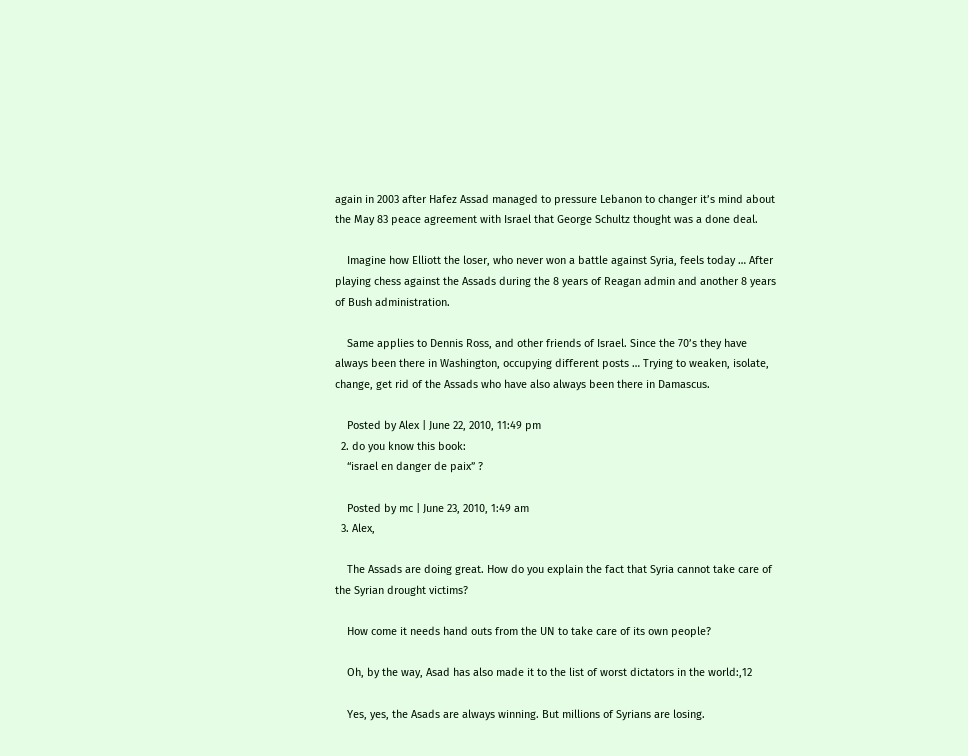again in 2003 after Hafez Assad managed to pressure Lebanon to changer it’s mind about the May 83 peace agreement with Israel that George Schultz thought was a done deal.

    Imagine how Elliott the loser, who never won a battle against Syria, feels today … After playing chess against the Assads during the 8 years of Reagan admin and another 8 years of Bush administration.

    Same applies to Dennis Ross, and other friends of Israel. Since the 70’s they have always been there in Washington, occupying different posts … Trying to weaken, isolate, change, get rid of the Assads who have also always been there in Damascus.

    Posted by Alex | June 22, 2010, 11:49 pm
  2. do you know this book:
    “israel en danger de paix” ?

    Posted by mc | June 23, 2010, 1:49 am
  3. Alex,

    The Assads are doing great. How do you explain the fact that Syria cannot take care of the Syrian drought victims?

    How come it needs hand outs from the UN to take care of its own people?

    Oh, by the way, Asad has also made it to the list of worst dictators in the world:,12

    Yes, yes, the Asads are always winning. But millions of Syrians are losing.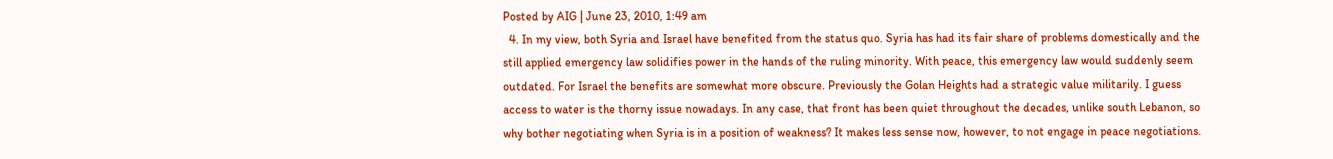Posted by AIG | June 23, 2010, 1:49 am
  4. In my view, both Syria and Israel have benefited from the status quo. Syria has had its fair share of problems domestically and the still applied emergency law solidifies power in the hands of the ruling minority. With peace, this emergency law would suddenly seem outdated. For Israel the benefits are somewhat more obscure. Previously the Golan Heights had a strategic value militarily. I guess access to water is the thorny issue nowadays. In any case, that front has been quiet throughout the decades, unlike south Lebanon, so why bother negotiating when Syria is in a position of weakness? It makes less sense now, however, to not engage in peace negotiations.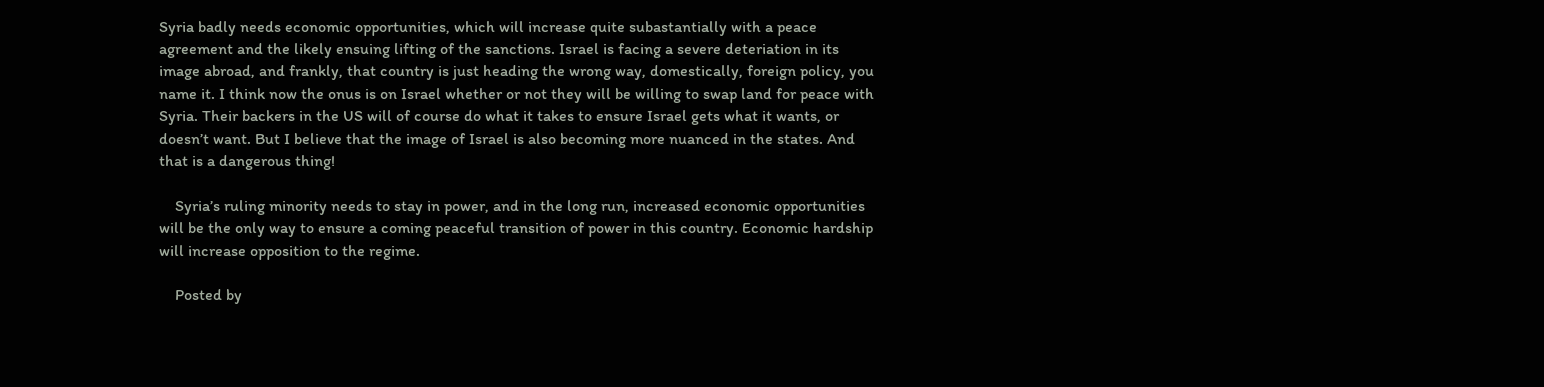Syria badly needs economic opportunities, which will increase quite subastantially with a peace agreement and the likely ensuing lifting of the sanctions. Israel is facing a severe deteriation in its image abroad, and frankly, that country is just heading the wrong way, domestically, foreign policy, you name it. I think now the onus is on Israel whether or not they will be willing to swap land for peace with Syria. Their backers in the US will of course do what it takes to ensure Israel gets what it wants, or doesn’t want. But I believe that the image of Israel is also becoming more nuanced in the states. And that is a dangerous thing!

    Syria’s ruling minority needs to stay in power, and in the long run, increased economic opportunities will be the only way to ensure a coming peaceful transition of power in this country. Economic hardship will increase opposition to the regime.

    Posted by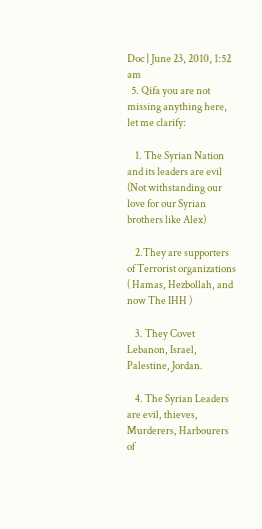Doc | June 23, 2010, 1:52 am
  5. Qifa you are not missing anything here, let me clarify:

    1. The Syrian Nation and its leaders are evil (Not withstanding our love for our Syrian brothers like Alex)

    2.They are supporters of Terrorist organizations ( Hamas, Hezbollah, and now The IHH )

    3. They Covet Lebanon, Israel, Palestine, Jordan.

    4. The Syrian Leaders are evil, thieves, Murderers, Harbourers of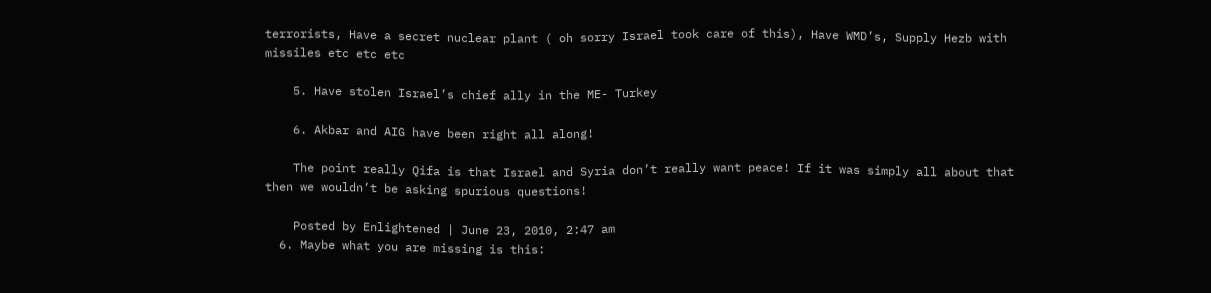terrorists, Have a secret nuclear plant ( oh sorry Israel took care of this), Have WMD’s, Supply Hezb with missiles etc etc etc

    5. Have stolen Israel’s chief ally in the ME- Turkey

    6. Akbar and AIG have been right all along!

    The point really Qifa is that Israel and Syria don’t really want peace! If it was simply all about that then we wouldn’t be asking spurious questions!

    Posted by Enlightened | June 23, 2010, 2:47 am
  6. Maybe what you are missing is this: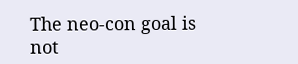The neo-con goal is not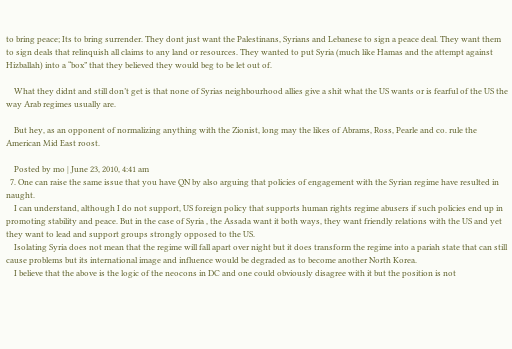to bring peace; Its to bring surrender. They dont just want the Palestinans, Syrians and Lebanese to sign a peace deal. They want them to sign deals that relinquish all claims to any land or resources. They wanted to put Syria (much like Hamas and the attempt against Hizballah) into a “box” that they believed they would beg to be let out of.

    What they didnt and still don’t get is that none of Syrias neighbourhood allies give a shit what the US wants or is fearful of the US the way Arab regimes usually are.

    But hey, as an opponent of normalizing anything with the Zionist, long may the likes of Abrams, Ross, Pearle and co. rule the American Mid East roost.

    Posted by mo | June 23, 2010, 4:41 am
  7. One can raise the same issue that you have QN by also arguing that policies of engagement with the Syrian regime have resulted in naught.
    I can understand, although I do not support, US foreign policy that supports human rights regime abusers if such policies end up in promoting stability and peace. But in the case of Syria , the Assada want it both ways, they want friendly relations with the US and yet they want to lead and support groups strongly opposed to the US.
    Isolating Syria does not mean that the regime will fall apart over night but it does transform the regime into a pariah state that can still cause problems but its international image and influence would be degraded as to become another North Korea.
    I believe that the above is the logic of the neocons in DC and one could obviously disagree with it but the position is not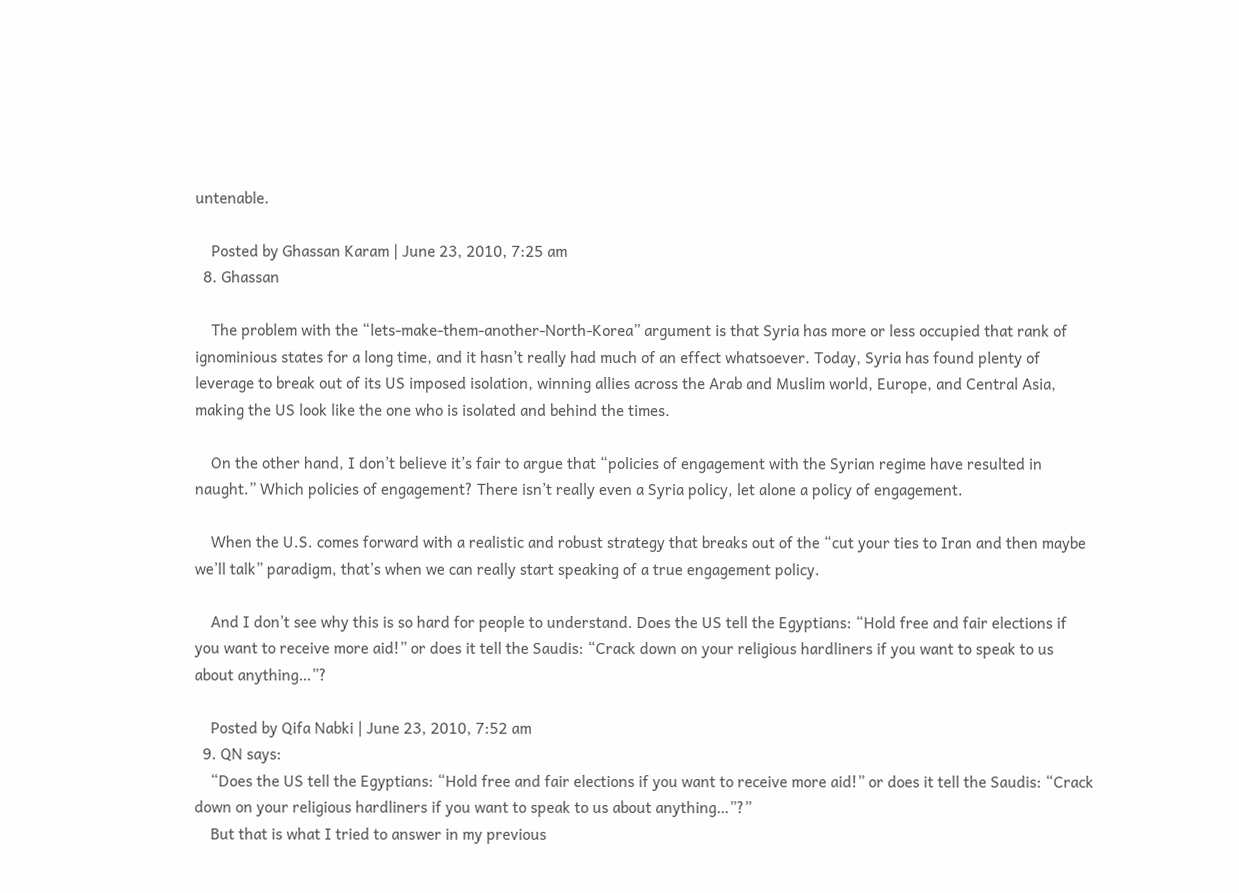untenable.

    Posted by Ghassan Karam | June 23, 2010, 7:25 am
  8. Ghassan

    The problem with the “lets-make-them-another-North-Korea” argument is that Syria has more or less occupied that rank of ignominious states for a long time, and it hasn’t really had much of an effect whatsoever. Today, Syria has found plenty of leverage to break out of its US imposed isolation, winning allies across the Arab and Muslim world, Europe, and Central Asia, making the US look like the one who is isolated and behind the times.

    On the other hand, I don’t believe it’s fair to argue that “policies of engagement with the Syrian regime have resulted in naught.” Which policies of engagement? There isn’t really even a Syria policy, let alone a policy of engagement.

    When the U.S. comes forward with a realistic and robust strategy that breaks out of the “cut your ties to Iran and then maybe we’ll talk” paradigm, that’s when we can really start speaking of a true engagement policy.

    And I don’t see why this is so hard for people to understand. Does the US tell the Egyptians: “Hold free and fair elections if you want to receive more aid!” or does it tell the Saudis: “Crack down on your religious hardliners if you want to speak to us about anything…”?

    Posted by Qifa Nabki | June 23, 2010, 7:52 am
  9. QN says:
    “Does the US tell the Egyptians: “Hold free and fair elections if you want to receive more aid!” or does it tell the Saudis: “Crack down on your religious hardliners if you want to speak to us about anything…”?”
    But that is what I tried to answer in my previous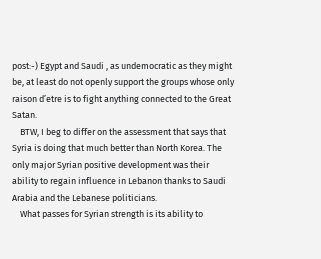post:-) Egypt and Saudi , as undemocratic as they might be, at least do not openly support the groups whose only raison d’etre is to fight anything connected to the Great Satan.
    BTW, I beg to differ on the assessment that says that Syria is doing that much better than North Korea. The only major Syrian positive development was their ability to regain influence in Lebanon thanks to Saudi Arabia and the Lebanese politicians.
    What passes for Syrian strength is its ability to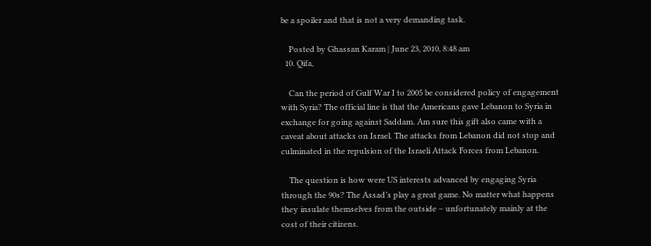be a spoiler and that is not a very demanding task.

    Posted by Ghassan Karam | June 23, 2010, 8:48 am
  10. Qifa,

    Can the period of Gulf War I to 2005 be considered policy of engagement with Syria? The official line is that the Americans gave Lebanon to Syria in exchange for going against Saddam. Am sure this gift also came with a caveat about attacks on Israel. The attacks from Lebanon did not stop and culminated in the repulsion of the Israeli Attack Forces from Lebanon.

    The question is how were US interests advanced by engaging Syria through the 90s? The Assad’s play a great game. No matter what happens they insulate themselves from the outside – unfortunately mainly at the cost of their citizens.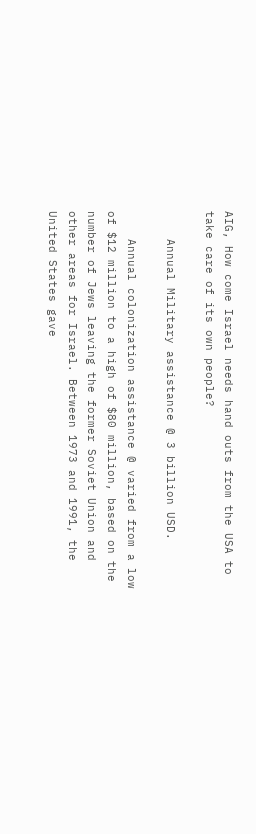AIG, How come Israel needs hand outs from the USA to take care of its own people?

    Annual Military assistance @ 3 billion USD.

    Annual colonization assistance @ varied from a low of $12 million to a high of $80 million, based on the number of Jews leaving the former Soviet Union and other areas for Israel. Between 1973 and 1991, the United States gave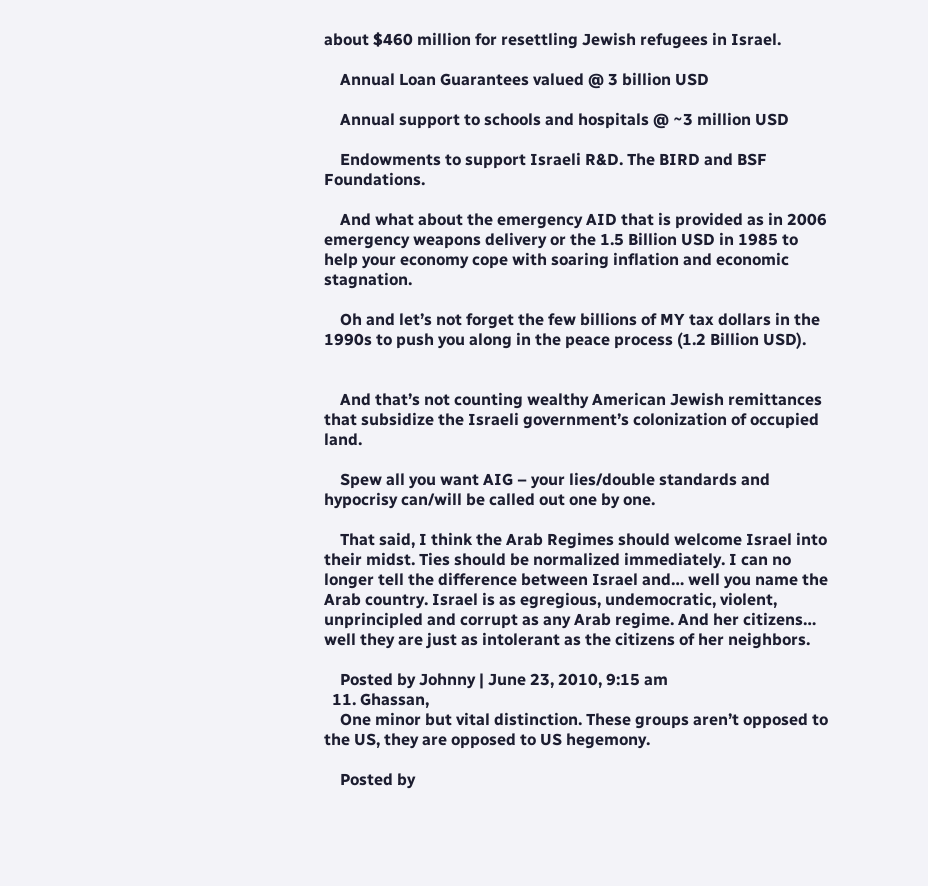about $460 million for resettling Jewish refugees in Israel.

    Annual Loan Guarantees valued @ 3 billion USD

    Annual support to schools and hospitals @ ~3 million USD

    Endowments to support Israeli R&D. The BIRD and BSF Foundations.

    And what about the emergency AID that is provided as in 2006 emergency weapons delivery or the 1.5 Billion USD in 1985 to help your economy cope with soaring inflation and economic stagnation.

    Oh and let’s not forget the few billions of MY tax dollars in the 1990s to push you along in the peace process (1.2 Billion USD).


    And that’s not counting wealthy American Jewish remittances that subsidize the Israeli government’s colonization of occupied land.

    Spew all you want AIG – your lies/double standards and hypocrisy can/will be called out one by one.

    That said, I think the Arab Regimes should welcome Israel into their midst. Ties should be normalized immediately. I can no longer tell the difference between Israel and… well you name the Arab country. Israel is as egregious, undemocratic, violent, unprincipled and corrupt as any Arab regime. And her citizens… well they are just as intolerant as the citizens of her neighbors.

    Posted by Johnny | June 23, 2010, 9:15 am
  11. Ghassan,
    One minor but vital distinction. These groups aren’t opposed to the US, they are opposed to US hegemony.

    Posted by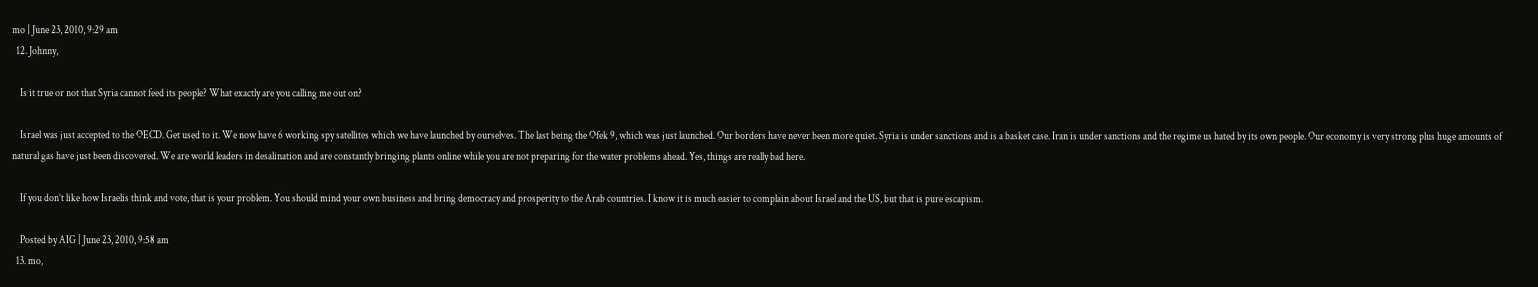mo | June 23, 2010, 9:29 am
  12. Johnny,

    Is it true or not that Syria cannot feed its people? What exactly are you calling me out on?

    Israel was just accepted to the OECD. Get used to it. We now have 6 working spy satellites which we have launched by ourselves. The last being the Ofek 9, which was just launched. Our borders have never been more quiet. Syria is under sanctions and is a basket case. Iran is under sanctions and the regime us hated by its own people. Our economy is very strong plus huge amounts of natural gas have just been discovered. We are world leaders in desalination and are constantly bringing plants online while you are not preparing for the water problems ahead. Yes, things are really bad here.

    If you don’t like how Israelis think and vote, that is your problem. You should mind your own business and bring democracy and prosperity to the Arab countries. I know it is much easier to complain about Israel and the US, but that is pure escapism.

    Posted by AIG | June 23, 2010, 9:58 am
  13. mo,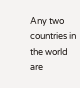Any two countries in the world are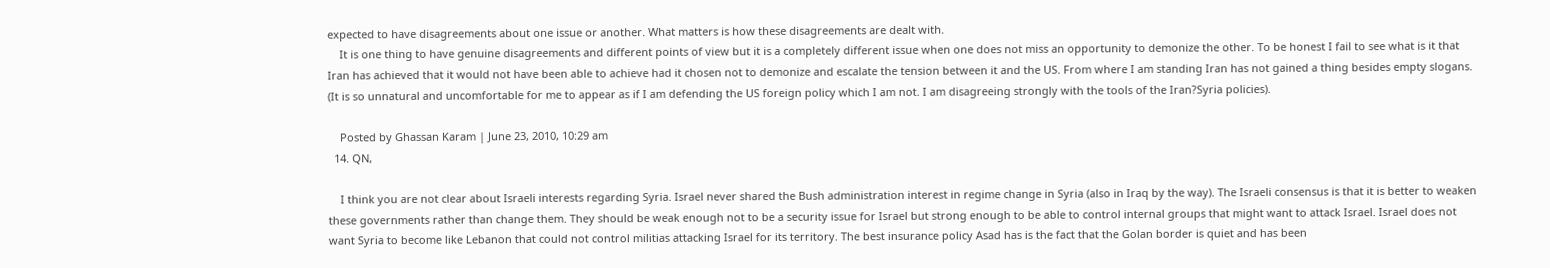expected to have disagreements about one issue or another. What matters is how these disagreements are dealt with.
    It is one thing to have genuine disagreements and different points of view but it is a completely different issue when one does not miss an opportunity to demonize the other. To be honest I fail to see what is it that Iran has achieved that it would not have been able to achieve had it chosen not to demonize and escalate the tension between it and the US. From where I am standing Iran has not gained a thing besides empty slogans. (It is so unnatural and uncomfortable for me to appear as if I am defending the US foreign policy which I am not. I am disagreeing strongly with the tools of the Iran?Syria policies).

    Posted by Ghassan Karam | June 23, 2010, 10:29 am
  14. QN,

    I think you are not clear about Israeli interests regarding Syria. Israel never shared the Bush administration interest in regime change in Syria (also in Iraq by the way). The Israeli consensus is that it is better to weaken these governments rather than change them. They should be weak enough not to be a security issue for Israel but strong enough to be able to control internal groups that might want to attack Israel. Israel does not want Syria to become like Lebanon that could not control militias attacking Israel for its territory. The best insurance policy Asad has is the fact that the Golan border is quiet and has been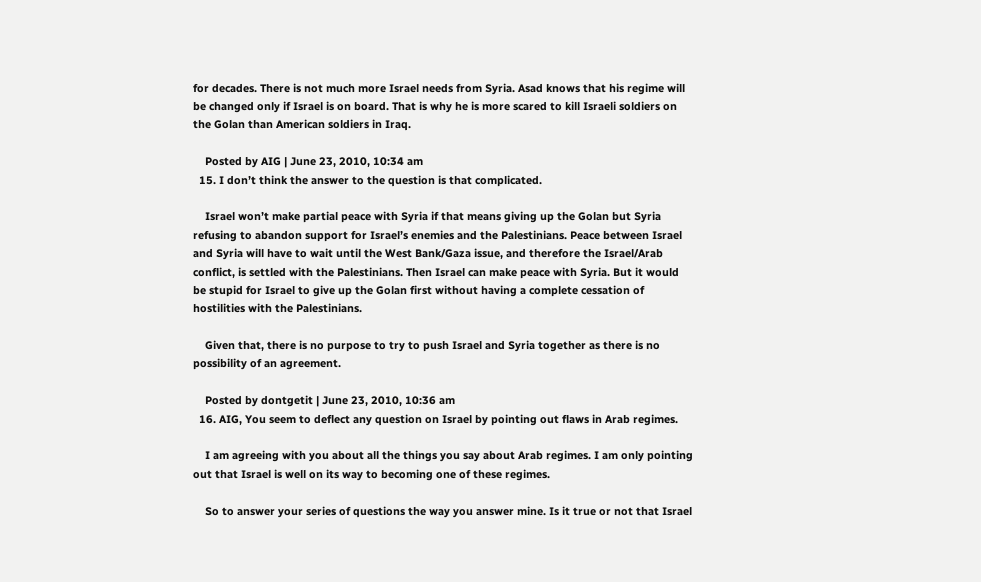for decades. There is not much more Israel needs from Syria. Asad knows that his regime will be changed only if Israel is on board. That is why he is more scared to kill Israeli soldiers on the Golan than American soldiers in Iraq.

    Posted by AIG | June 23, 2010, 10:34 am
  15. I don’t think the answer to the question is that complicated.

    Israel won’t make partial peace with Syria if that means giving up the Golan but Syria refusing to abandon support for Israel’s enemies and the Palestinians. Peace between Israel and Syria will have to wait until the West Bank/Gaza issue, and therefore the Israel/Arab conflict, is settled with the Palestinians. Then Israel can make peace with Syria. But it would be stupid for Israel to give up the Golan first without having a complete cessation of hostilities with the Palestinians.

    Given that, there is no purpose to try to push Israel and Syria together as there is no possibility of an agreement.

    Posted by dontgetit | June 23, 2010, 10:36 am
  16. AIG, You seem to deflect any question on Israel by pointing out flaws in Arab regimes.

    I am agreeing with you about all the things you say about Arab regimes. I am only pointing out that Israel is well on its way to becoming one of these regimes.

    So to answer your series of questions the way you answer mine. Is it true or not that Israel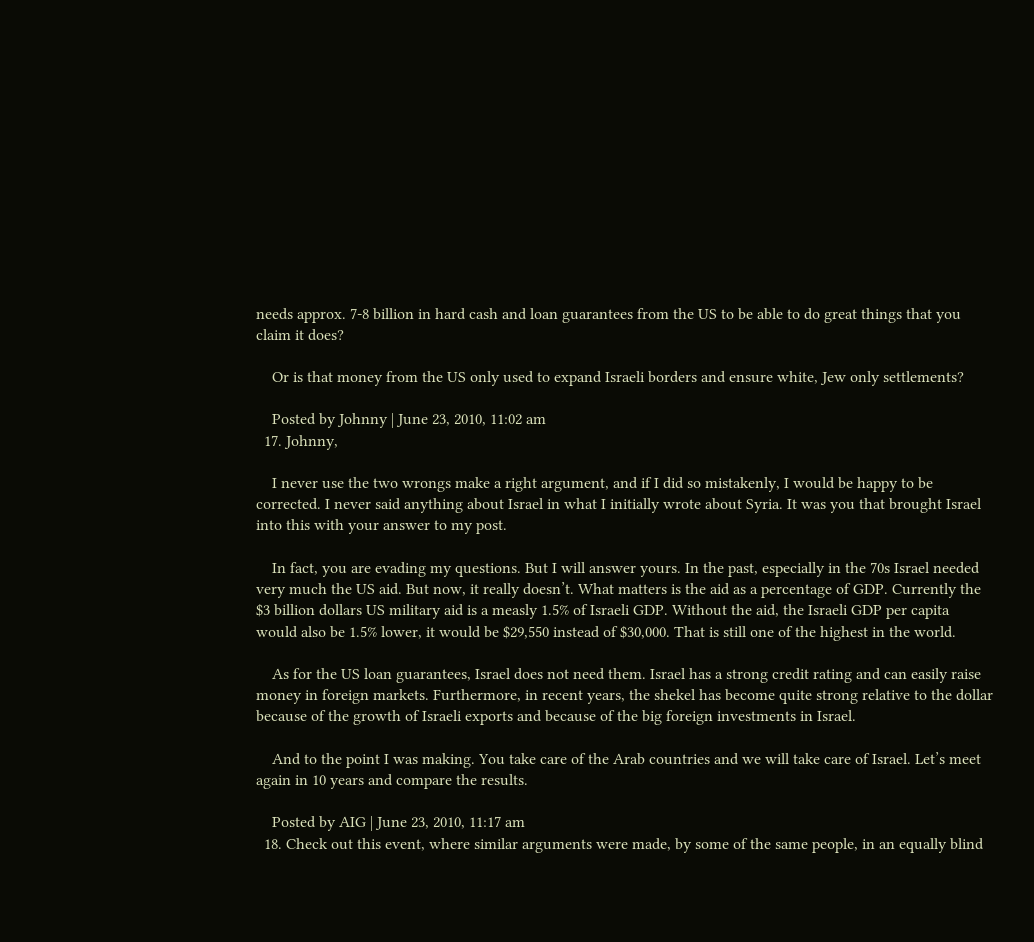needs approx. 7-8 billion in hard cash and loan guarantees from the US to be able to do great things that you claim it does?

    Or is that money from the US only used to expand Israeli borders and ensure white, Jew only settlements?

    Posted by Johnny | June 23, 2010, 11:02 am
  17. Johnny,

    I never use the two wrongs make a right argument, and if I did so mistakenly, I would be happy to be corrected. I never said anything about Israel in what I initially wrote about Syria. It was you that brought Israel into this with your answer to my post.

    In fact, you are evading my questions. But I will answer yours. In the past, especially in the 70s Israel needed very much the US aid. But now, it really doesn’t. What matters is the aid as a percentage of GDP. Currently the $3 billion dollars US military aid is a measly 1.5% of Israeli GDP. Without the aid, the Israeli GDP per capita would also be 1.5% lower, it would be $29,550 instead of $30,000. That is still one of the highest in the world.

    As for the US loan guarantees, Israel does not need them. Israel has a strong credit rating and can easily raise money in foreign markets. Furthermore, in recent years, the shekel has become quite strong relative to the dollar because of the growth of Israeli exports and because of the big foreign investments in Israel.

    And to the point I was making. You take care of the Arab countries and we will take care of Israel. Let’s meet again in 10 years and compare the results.

    Posted by AIG | June 23, 2010, 11:17 am
  18. Check out this event, where similar arguments were made, by some of the same people, in an equally blind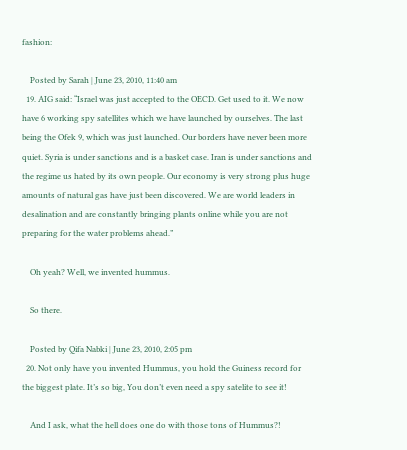fashion:

    Posted by Sarah | June 23, 2010, 11:40 am
  19. AIG said: “Israel was just accepted to the OECD. Get used to it. We now have 6 working spy satellites which we have launched by ourselves. The last being the Ofek 9, which was just launched. Our borders have never been more quiet. Syria is under sanctions and is a basket case. Iran is under sanctions and the regime us hated by its own people. Our economy is very strong plus huge amounts of natural gas have just been discovered. We are world leaders in desalination and are constantly bringing plants online while you are not preparing for the water problems ahead.”

    Oh yeah? Well, we invented hummus.

    So there.

    Posted by Qifa Nabki | June 23, 2010, 2:05 pm
  20. Not only have you invented Hummus, you hold the Guiness record for the biggest plate. It’s so big, You don’t even need a spy satelite to see it!

    And I ask, what the hell does one do with those tons of Hummus?!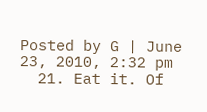Posted by G | June 23, 2010, 2:32 pm
  21. Eat it. Of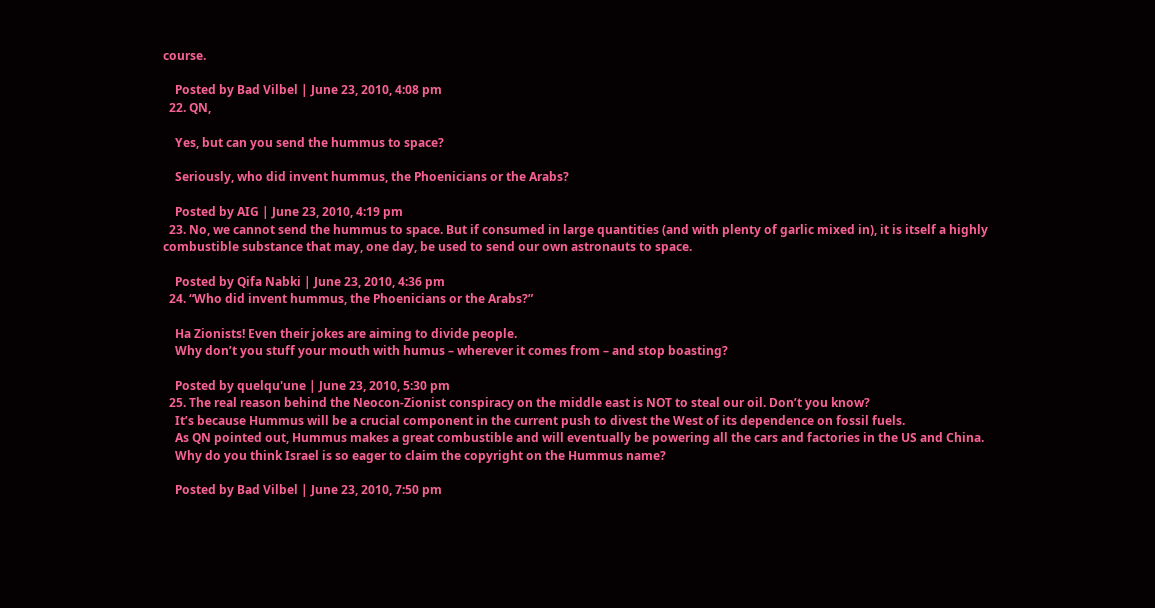course.

    Posted by Bad Vilbel | June 23, 2010, 4:08 pm
  22. QN,

    Yes, but can you send the hummus to space?

    Seriously, who did invent hummus, the Phoenicians or the Arabs?

    Posted by AIG | June 23, 2010, 4:19 pm
  23. No, we cannot send the hummus to space. But if consumed in large quantities (and with plenty of garlic mixed in), it is itself a highly combustible substance that may, one day, be used to send our own astronauts to space.

    Posted by Qifa Nabki | June 23, 2010, 4:36 pm
  24. “Who did invent hummus, the Phoenicians or the Arabs?”

    Ha Zionists! Even their jokes are aiming to divide people.
    Why don’t you stuff your mouth with humus – wherever it comes from – and stop boasting?

    Posted by quelqu'une | June 23, 2010, 5:30 pm
  25. The real reason behind the Neocon-Zionist conspiracy on the middle east is NOT to steal our oil. Don’t you know?
    It’s because Hummus will be a crucial component in the current push to divest the West of its dependence on fossil fuels.
    As QN pointed out, Hummus makes a great combustible and will eventually be powering all the cars and factories in the US and China.
    Why do you think Israel is so eager to claim the copyright on the Hummus name?

    Posted by Bad Vilbel | June 23, 2010, 7:50 pm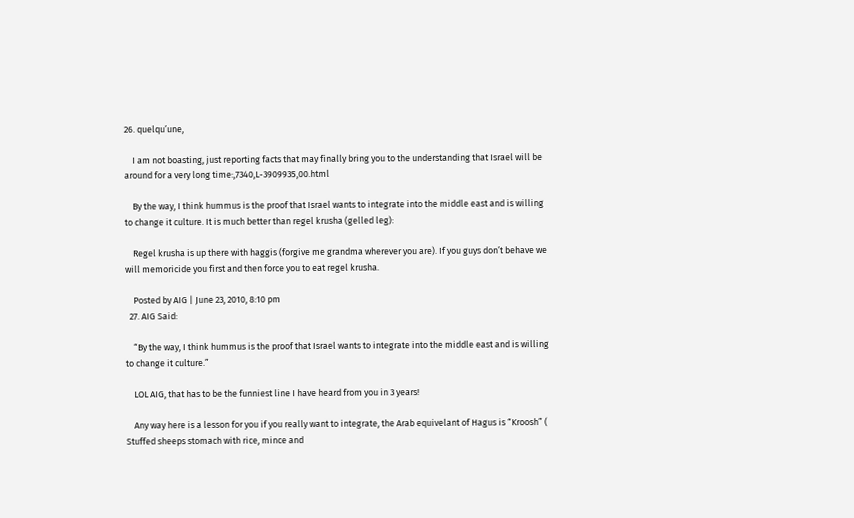26. quelqu’une,

    I am not boasting, just reporting facts that may finally bring you to the understanding that Israel will be around for a very long time:,7340,L-3909935,00.html

    By the way, I think hummus is the proof that Israel wants to integrate into the middle east and is willing to change it culture. It is much better than regel krusha (gelled leg):

    Regel krusha is up there with haggis (forgive me grandma wherever you are). If you guys don’t behave we will memoricide you first and then force you to eat regel krusha.

    Posted by AIG | June 23, 2010, 8:10 pm
  27. AIG Said:

    “By the way, I think hummus is the proof that Israel wants to integrate into the middle east and is willing to change it culture.”

    LOL AIG, that has to be the funniest line I have heard from you in 3 years!

    Any way here is a lesson for you if you really want to integrate, the Arab equivelant of Hagus is “Kroosh” ( Stuffed sheeps stomach with rice, mince and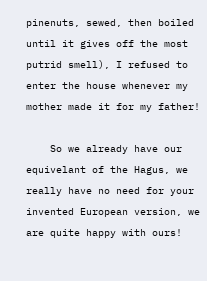pinenuts, sewed, then boiled until it gives off the most putrid smell), I refused to enter the house whenever my mother made it for my father!

    So we already have our equivelant of the Hagus, we really have no need for your invented European version, we are quite happy with ours!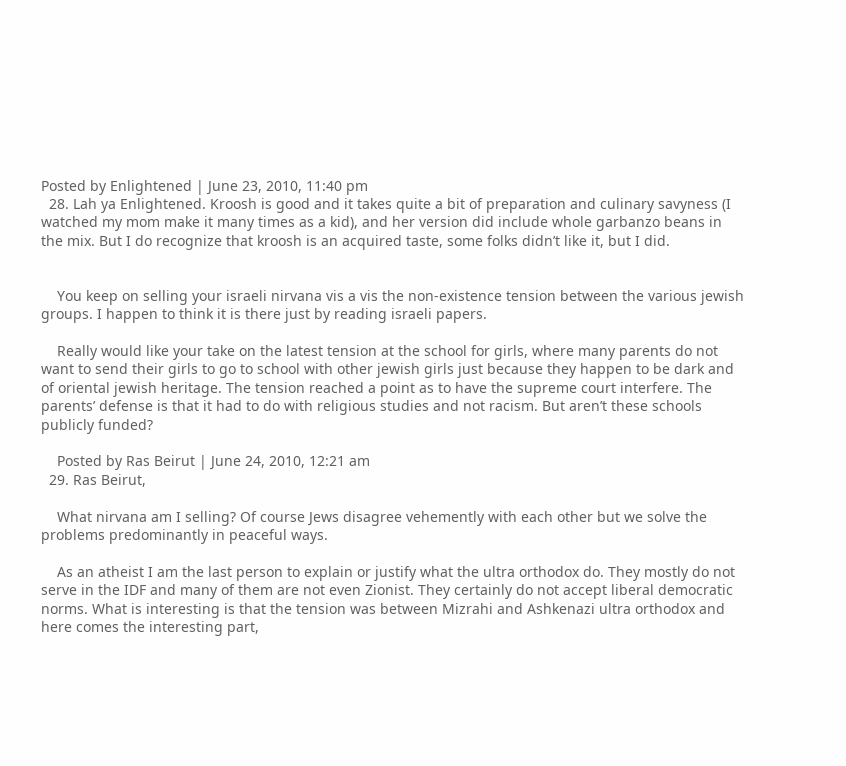Posted by Enlightened | June 23, 2010, 11:40 pm
  28. Lah ya Enlightened. Kroosh is good and it takes quite a bit of preparation and culinary savyness (I watched my mom make it many times as a kid), and her version did include whole garbanzo beans in the mix. But I do recognize that kroosh is an acquired taste, some folks didn’t like it, but I did.


    You keep on selling your israeli nirvana vis a vis the non-existence tension between the various jewish groups. I happen to think it is there just by reading israeli papers.

    Really would like your take on the latest tension at the school for girls, where many parents do not want to send their girls to go to school with other jewish girls just because they happen to be dark and of oriental jewish heritage. The tension reached a point as to have the supreme court interfere. The parents’ defense is that it had to do with religious studies and not racism. But aren’t these schools publicly funded?

    Posted by Ras Beirut | June 24, 2010, 12:21 am
  29. Ras Beirut,

    What nirvana am I selling? Of course Jews disagree vehemently with each other but we solve the problems predominantly in peaceful ways.

    As an atheist I am the last person to explain or justify what the ultra orthodox do. They mostly do not serve in the IDF and many of them are not even Zionist. They certainly do not accept liberal democratic norms. What is interesting is that the tension was between Mizrahi and Ashkenazi ultra orthodox and here comes the interesting part,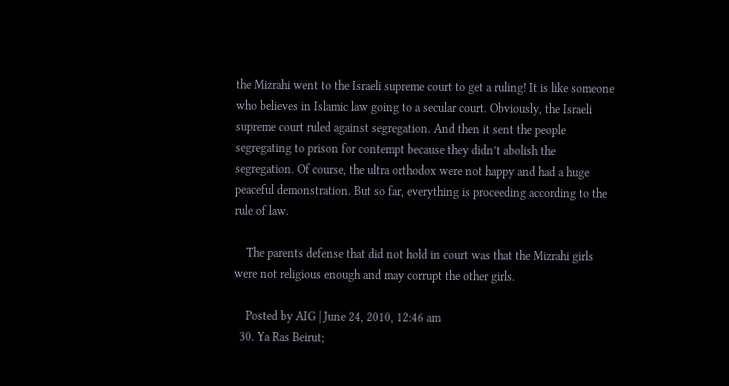the Mizrahi went to the Israeli supreme court to get a ruling! It is like someone who believes in Islamic law going to a secular court. Obviously, the Israeli supreme court ruled against segregation. And then it sent the people segregating to prison for contempt because they didn’t abolish the segregation. Of course, the ultra orthodox were not happy and had a huge peaceful demonstration. But so far, everything is proceeding according to the rule of law.

    The parents defense that did not hold in court was that the Mizrahi girls were not religious enough and may corrupt the other girls.

    Posted by AIG | June 24, 2010, 12:46 am
  30. Ya Ras Beirut;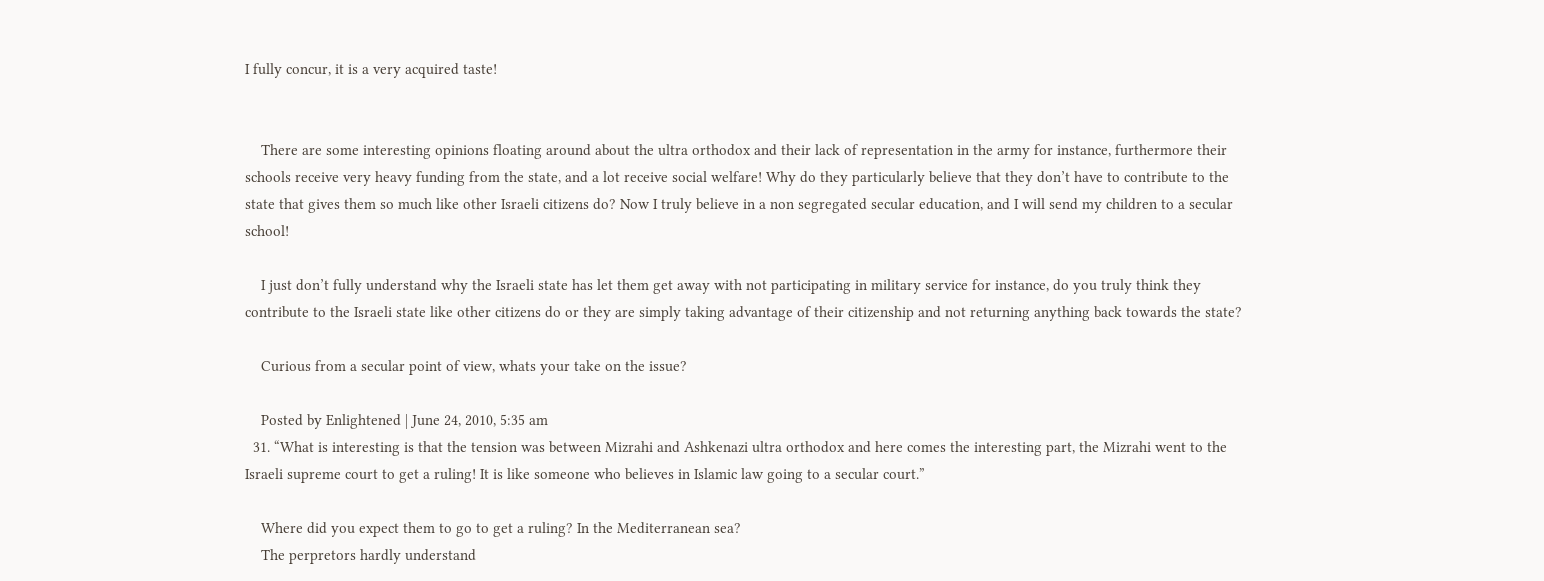I fully concur, it is a very acquired taste!


    There are some interesting opinions floating around about the ultra orthodox and their lack of representation in the army for instance, furthermore their schools receive very heavy funding from the state, and a lot receive social welfare! Why do they particularly believe that they don’t have to contribute to the state that gives them so much like other Israeli citizens do? Now I truly believe in a non segregated secular education, and I will send my children to a secular school!

    I just don’t fully understand why the Israeli state has let them get away with not participating in military service for instance, do you truly think they contribute to the Israeli state like other citizens do or they are simply taking advantage of their citizenship and not returning anything back towards the state?

    Curious from a secular point of view, whats your take on the issue?

    Posted by Enlightened | June 24, 2010, 5:35 am
  31. “What is interesting is that the tension was between Mizrahi and Ashkenazi ultra orthodox and here comes the interesting part, the Mizrahi went to the Israeli supreme court to get a ruling! It is like someone who believes in Islamic law going to a secular court.”

    Where did you expect them to go to get a ruling? In the Mediterranean sea?
    The perpretors hardly understand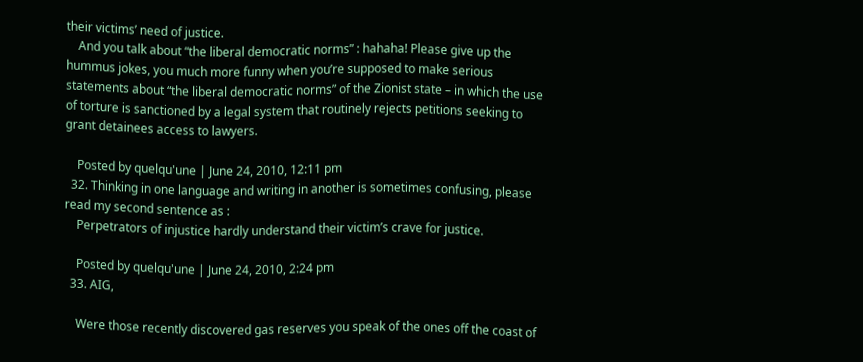their victims’ need of justice.
    And you talk about “the liberal democratic norms” : hahaha! Please give up the hummus jokes, you much more funny when you’re supposed to make serious statements about “the liberal democratic norms” of the Zionist state – in which the use of torture is sanctioned by a legal system that routinely rejects petitions seeking to grant detainees access to lawyers.

    Posted by quelqu'une | June 24, 2010, 12:11 pm
  32. Thinking in one language and writing in another is sometimes confusing, please read my second sentence as :
    Perpetrators of injustice hardly understand their victim’s crave for justice.

    Posted by quelqu'une | June 24, 2010, 2:24 pm
  33. AIG,

    Were those recently discovered gas reserves you speak of the ones off the coast of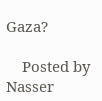Gaza?

    Posted by Nasser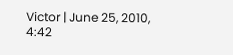Victor | June 25, 2010, 4:42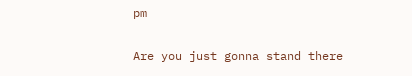pm

Are you just gonna stand there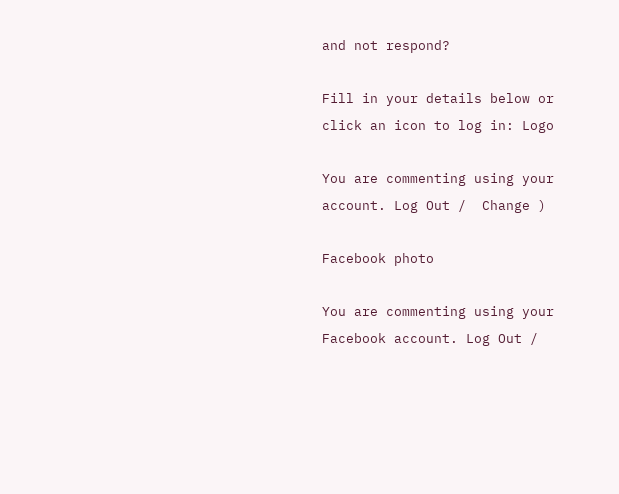and not respond?

Fill in your details below or click an icon to log in: Logo

You are commenting using your account. Log Out /  Change )

Facebook photo

You are commenting using your Facebook account. Log Out /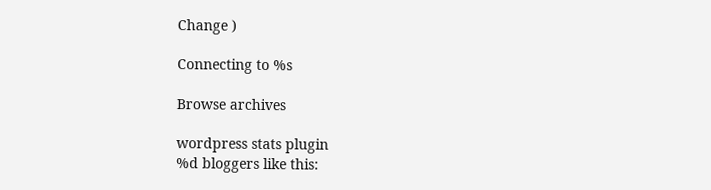Change )

Connecting to %s

Browse archives

wordpress stats plugin
%d bloggers like this: